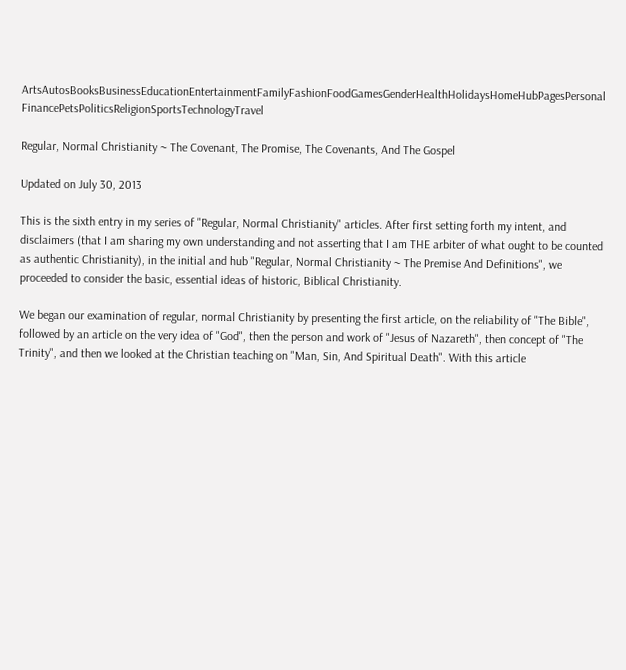ArtsAutosBooksBusinessEducationEntertainmentFamilyFashionFoodGamesGenderHealthHolidaysHomeHubPagesPersonal FinancePetsPoliticsReligionSportsTechnologyTravel

Regular, Normal Christianity ~ The Covenant, The Promise, The Covenants, And The Gospel

Updated on July 30, 2013

This is the sixth entry in my series of "Regular, Normal Christianity" articles. After first setting forth my intent, and disclaimers (that I am sharing my own understanding and not asserting that I am THE arbiter of what ought to be counted as authentic Christianity), in the initial and hub "Regular, Normal Christianity ~ The Premise And Definitions", we proceeded to consider the basic, essential ideas of historic, Biblical Christianity.

We began our examination of regular, normal Christianity by presenting the first article, on the reliability of "The Bible", followed by an article on the very idea of "God", then the person and work of "Jesus of Nazareth", then concept of "The Trinity", and then we looked at the Christian teaching on "Man, Sin, And Spiritual Death". With this article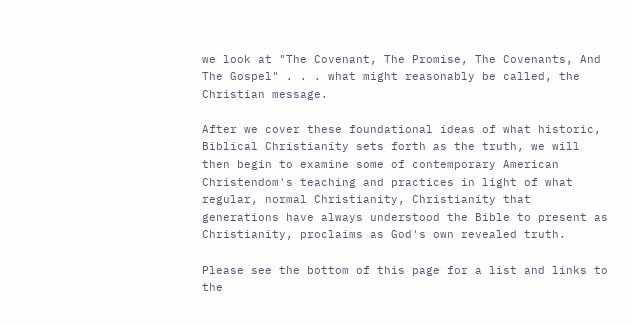we look at "The Covenant, The Promise, The Covenants, And The Gospel" . . . what might reasonably be called, the Christian message.

After we cover these foundational ideas of what historic, Biblical Christianity sets forth as the truth, we will then begin to examine some of contemporary American Christendom's teaching and practices in light of what regular, normal Christianity, Christianity that generations have always understood the Bible to present as Christianity, proclaims as God's own revealed truth.

Please see the bottom of this page for a list and links to the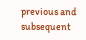previous and subsequent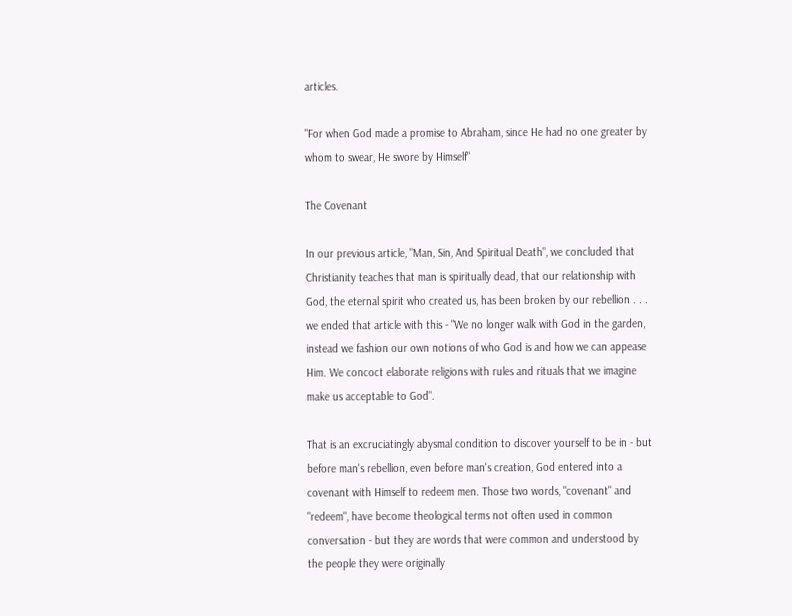articles.

"For when God made a promise to Abraham, since He had no one greater by whom to swear, He swore by Himself"

The Covenant

In our previous article, "Man, Sin, And Spiritual Death", we concluded that Christianity teaches that man is spiritually dead, that our relationship with God, the eternal spirit who created us, has been broken by our rebellion . . . we ended that article with this - "We no longer walk with God in the garden, instead we fashion our own notions of who God is and how we can appease Him. We concoct elaborate religions with rules and rituals that we imagine make us acceptable to God".

That is an excruciatingly abysmal condition to discover yourself to be in - but before man's rebellion, even before man's creation, God entered into a covenant with Himself to redeem men. Those two words, "covenant" and "redeem", have become theological terms not often used in common conversation - but they are words that were common and understood by the people they were originally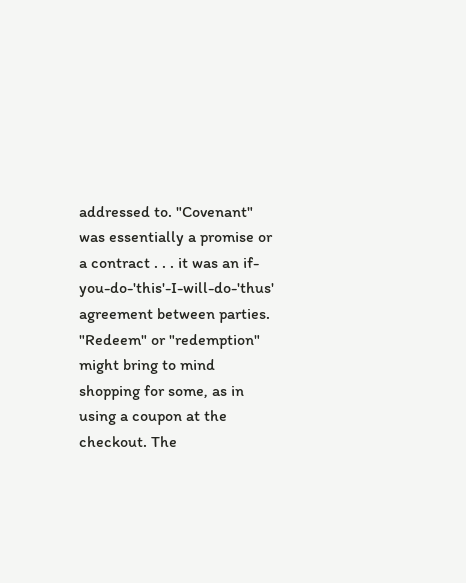addressed to. "Covenant" was essentially a promise or a contract . . . it was an if-you-do-'this'-I-will-do-'thus' agreement between parties. "Redeem" or "redemption" might bring to mind shopping for some, as in using a coupon at the checkout. The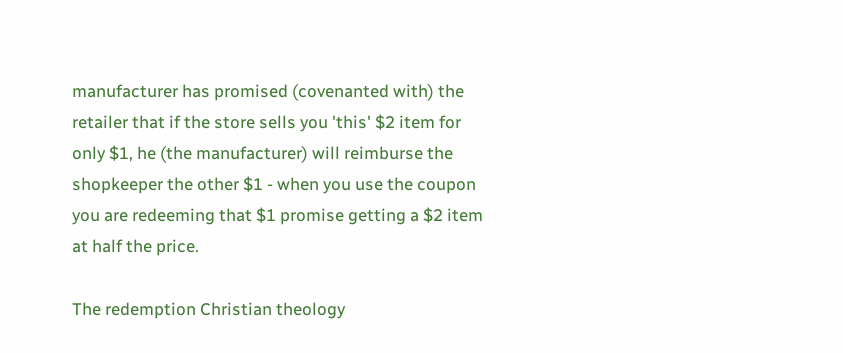manufacturer has promised (covenanted with) the retailer that if the store sells you 'this' $2 item for only $1, he (the manufacturer) will reimburse the shopkeeper the other $1 - when you use the coupon you are redeeming that $1 promise getting a $2 item at half the price.

The redemption Christian theology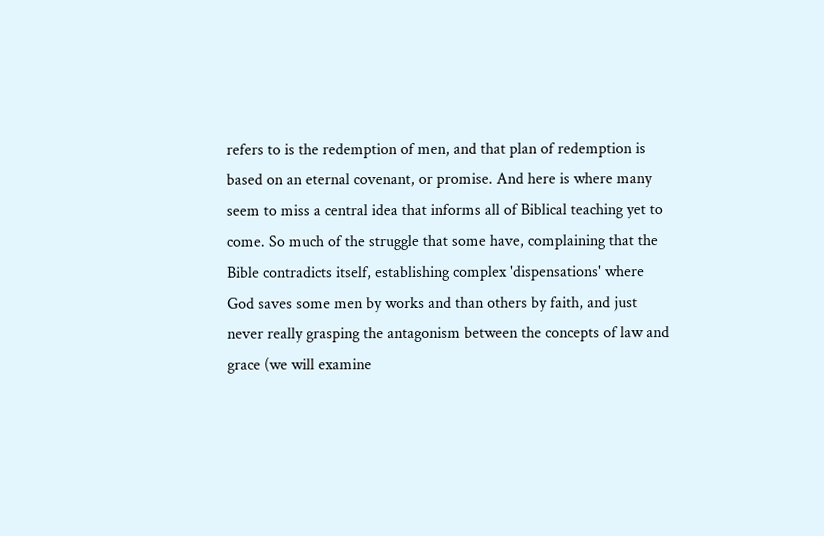refers to is the redemption of men, and that plan of redemption is based on an eternal covenant, or promise. And here is where many seem to miss a central idea that informs all of Biblical teaching yet to come. So much of the struggle that some have, complaining that the Bible contradicts itself, establishing complex 'dispensations' where God saves some men by works and than others by faith, and just never really grasping the antagonism between the concepts of law and grace (we will examine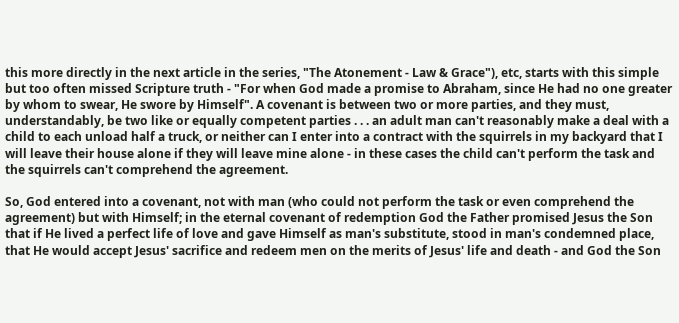this more directly in the next article in the series, "The Atonement - Law & Grace"), etc, starts with this simple but too often missed Scripture truth - "For when God made a promise to Abraham, since He had no one greater by whom to swear, He swore by Himself". A covenant is between two or more parties, and they must, understandably, be two like or equally competent parties . . . an adult man can't reasonably make a deal with a child to each unload half a truck, or neither can I enter into a contract with the squirrels in my backyard that I will leave their house alone if they will leave mine alone - in these cases the child can't perform the task and the squirrels can't comprehend the agreement.

So, God entered into a covenant, not with man (who could not perform the task or even comprehend the agreement) but with Himself; in the eternal covenant of redemption God the Father promised Jesus the Son that if He lived a perfect life of love and gave Himself as man's substitute, stood in man's condemned place, that He would accept Jesus' sacrifice and redeem men on the merits of Jesus' life and death - and God the Son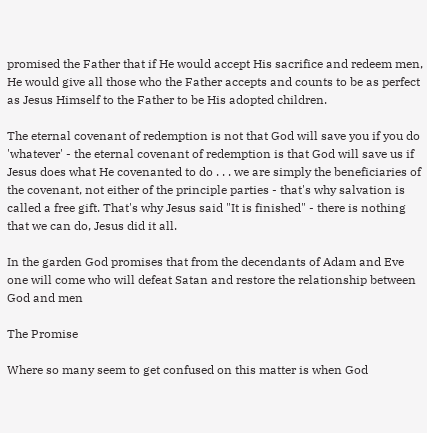promised the Father that if He would accept His sacrifice and redeem men, He would give all those who the Father accepts and counts to be as perfect as Jesus Himself to the Father to be His adopted children.

The eternal covenant of redemption is not that God will save you if you do 'whatever' - the eternal covenant of redemption is that God will save us if Jesus does what He covenanted to do . . . we are simply the beneficiaries of the covenant, not either of the principle parties - that's why salvation is called a free gift. That's why Jesus said "It is finished" - there is nothing that we can do, Jesus did it all.

In the garden God promises that from the decendants of Adam and Eve one will come who will defeat Satan and restore the relationship between God and men

The Promise

Where so many seem to get confused on this matter is when God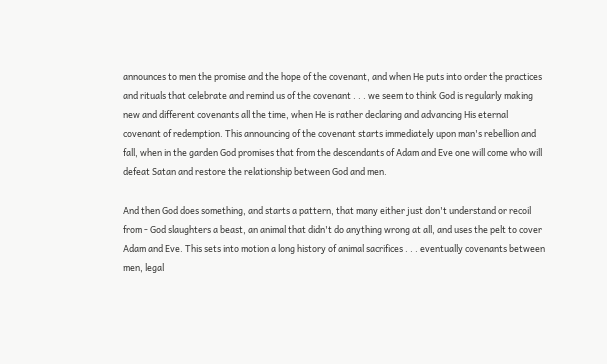announces to men the promise and the hope of the covenant, and when He puts into order the practices and rituals that celebrate and remind us of the covenant . . . we seem to think God is regularly making new and different covenants all the time, when He is rather declaring and advancing His eternal covenant of redemption. This announcing of the covenant starts immediately upon man's rebellion and fall, when in the garden God promises that from the descendants of Adam and Eve one will come who will defeat Satan and restore the relationship between God and men.

And then God does something, and starts a pattern, that many either just don't understand or recoil from - God slaughters a beast, an animal that didn't do anything wrong at all, and uses the pelt to cover Adam and Eve. This sets into motion a long history of animal sacrifices . . . eventually covenants between men, legal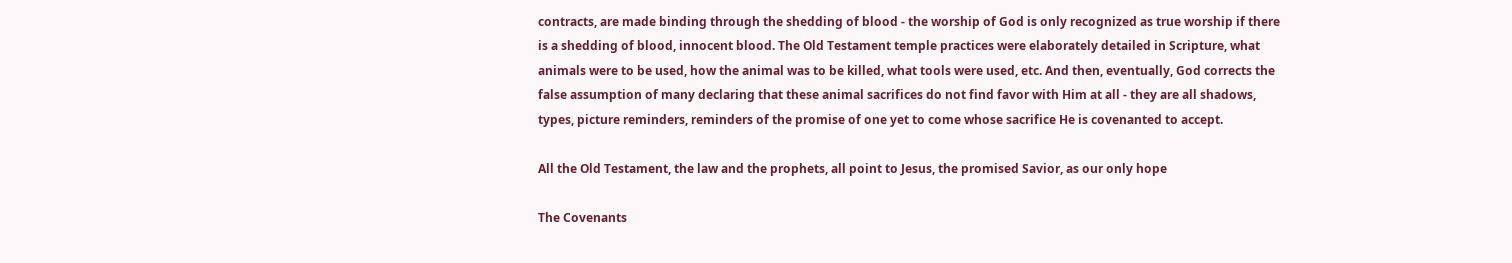contracts, are made binding through the shedding of blood - the worship of God is only recognized as true worship if there is a shedding of blood, innocent blood. The Old Testament temple practices were elaborately detailed in Scripture, what animals were to be used, how the animal was to be killed, what tools were used, etc. And then, eventually, God corrects the false assumption of many declaring that these animal sacrifices do not find favor with Him at all - they are all shadows, types, picture reminders, reminders of the promise of one yet to come whose sacrifice He is covenanted to accept.

All the Old Testament, the law and the prophets, all point to Jesus, the promised Savior, as our only hope

The Covenants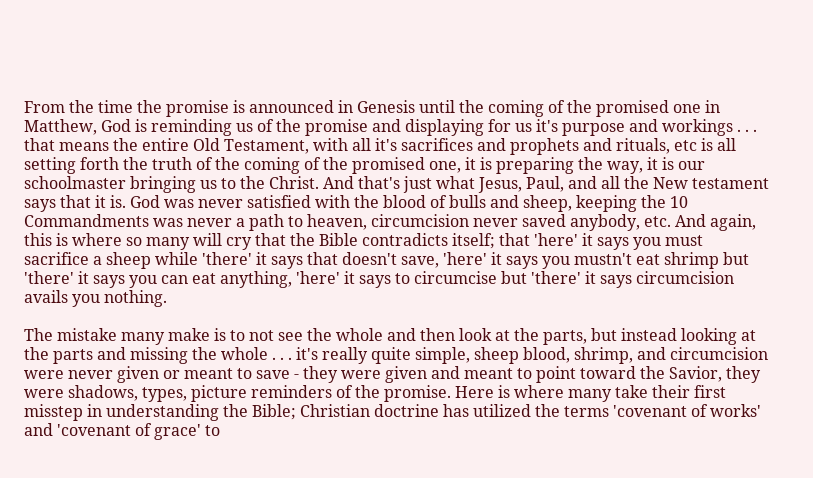From the time the promise is announced in Genesis until the coming of the promised one in Matthew, God is reminding us of the promise and displaying for us it's purpose and workings . . . that means the entire Old Testament, with all it's sacrifices and prophets and rituals, etc is all setting forth the truth of the coming of the promised one, it is preparing the way, it is our schoolmaster bringing us to the Christ. And that's just what Jesus, Paul, and all the New testament says that it is. God was never satisfied with the blood of bulls and sheep, keeping the 10 Commandments was never a path to heaven, circumcision never saved anybody, etc. And again, this is where so many will cry that the Bible contradicts itself; that 'here' it says you must sacrifice a sheep while 'there' it says that doesn't save, 'here' it says you mustn't eat shrimp but 'there' it says you can eat anything, 'here' it says to circumcise but 'there' it says circumcision avails you nothing.

The mistake many make is to not see the whole and then look at the parts, but instead looking at the parts and missing the whole . . . it's really quite simple, sheep blood, shrimp, and circumcision were never given or meant to save - they were given and meant to point toward the Savior, they were shadows, types, picture reminders of the promise. Here is where many take their first misstep in understanding the Bible; Christian doctrine has utilized the terms 'covenant of works' and 'covenant of grace' to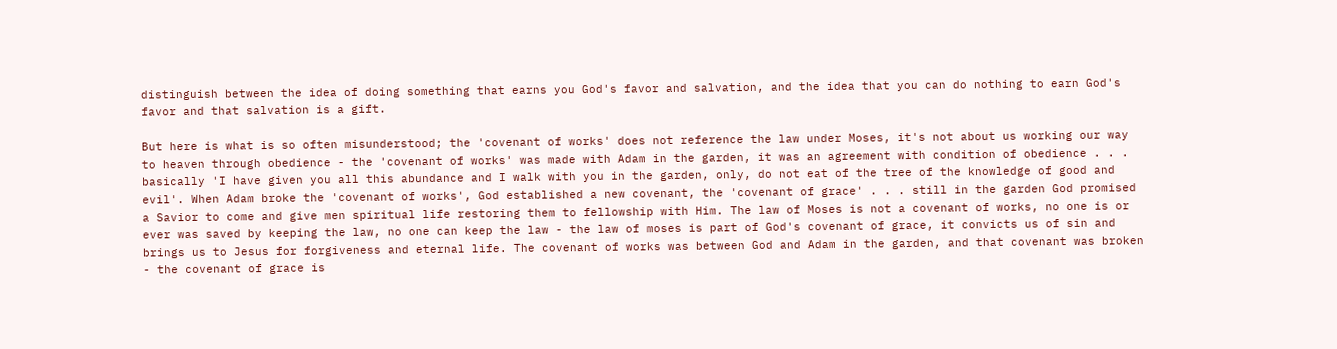distinguish between the idea of doing something that earns you God's favor and salvation, and the idea that you can do nothing to earn God's favor and that salvation is a gift.

But here is what is so often misunderstood; the 'covenant of works' does not reference the law under Moses, it's not about us working our way to heaven through obedience - the 'covenant of works' was made with Adam in the garden, it was an agreement with condition of obedience . . . basically 'I have given you all this abundance and I walk with you in the garden, only, do not eat of the tree of the knowledge of good and evil'. When Adam broke the 'covenant of works', God established a new covenant, the 'covenant of grace' . . . still in the garden God promised a Savior to come and give men spiritual life restoring them to fellowship with Him. The law of Moses is not a covenant of works, no one is or ever was saved by keeping the law, no one can keep the law - the law of moses is part of God's covenant of grace, it convicts us of sin and brings us to Jesus for forgiveness and eternal life. The covenant of works was between God and Adam in the garden, and that covenant was broken - the covenant of grace is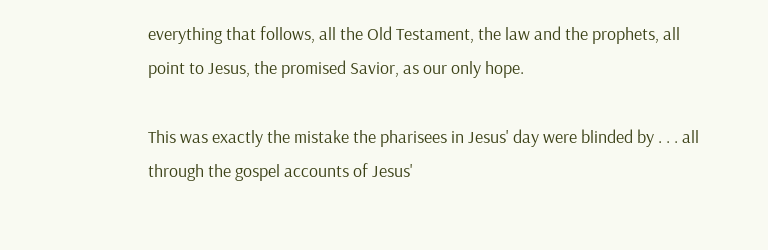everything that follows, all the Old Testament, the law and the prophets, all point to Jesus, the promised Savior, as our only hope.

This was exactly the mistake the pharisees in Jesus' day were blinded by . . . all through the gospel accounts of Jesus'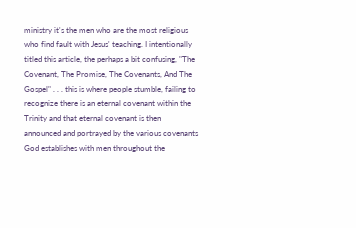ministry it's the men who are the most religious who find fault with Jesus' teaching. I intentionally titled this article, the perhaps a bit confusing, "The Covenant, The Promise, The Covenants, And The Gospel" . . . this is where people stumble, failing to recognize there is an eternal covenant within the Trinity and that eternal covenant is then announced and portrayed by the various covenants God establishes with men throughout the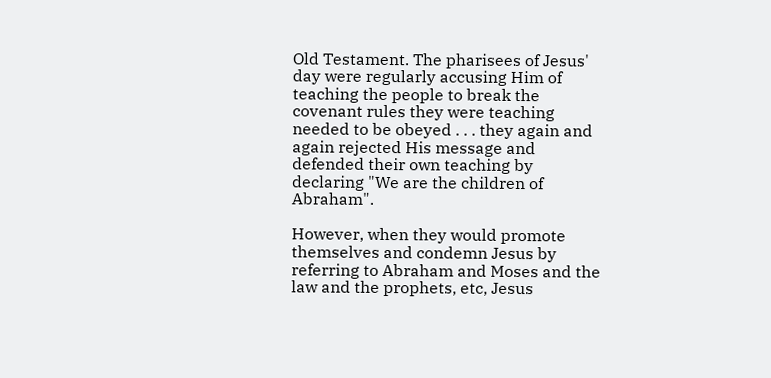Old Testament. The pharisees of Jesus' day were regularly accusing Him of teaching the people to break the covenant rules they were teaching needed to be obeyed . . . they again and again rejected His message and defended their own teaching by declaring "We are the children of Abraham".

However, when they would promote themselves and condemn Jesus by referring to Abraham and Moses and the law and the prophets, etc, Jesus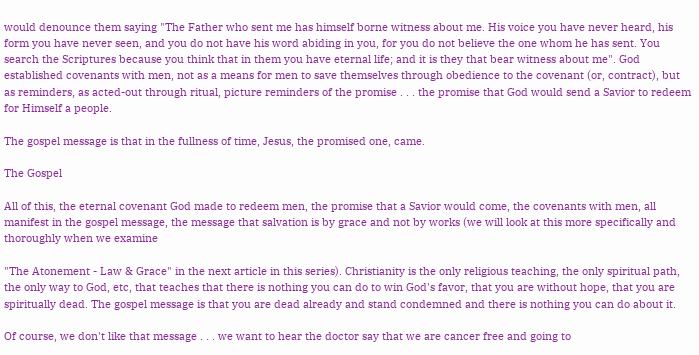would denounce them saying "The Father who sent me has himself borne witness about me. His voice you have never heard, his form you have never seen, and you do not have his word abiding in you, for you do not believe the one whom he has sent. You search the Scriptures because you think that in them you have eternal life; and it is they that bear witness about me". God established covenants with men, not as a means for men to save themselves through obedience to the covenant (or, contract), but as reminders, as acted-out through ritual, picture reminders of the promise . . . the promise that God would send a Savior to redeem for Himself a people.

The gospel message is that in the fullness of time, Jesus, the promised one, came.

The Gospel

All of this, the eternal covenant God made to redeem men, the promise that a Savior would come, the covenants with men, all manifest in the gospel message, the message that salvation is by grace and not by works (we will look at this more specifically and thoroughly when we examine

"The Atonement - Law & Grace" in the next article in this series). Christianity is the only religious teaching, the only spiritual path, the only way to God, etc, that teaches that there is nothing you can do to win God's favor, that you are without hope, that you are spiritually dead. The gospel message is that you are dead already and stand condemned and there is nothing you can do about it.

Of course, we don't like that message . . . we want to hear the doctor say that we are cancer free and going to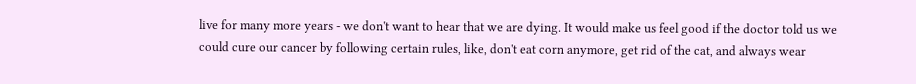live for many more years - we don't want to hear that we are dying. It would make us feel good if the doctor told us we could cure our cancer by following certain rules, like, don't eat corn anymore, get rid of the cat, and always wear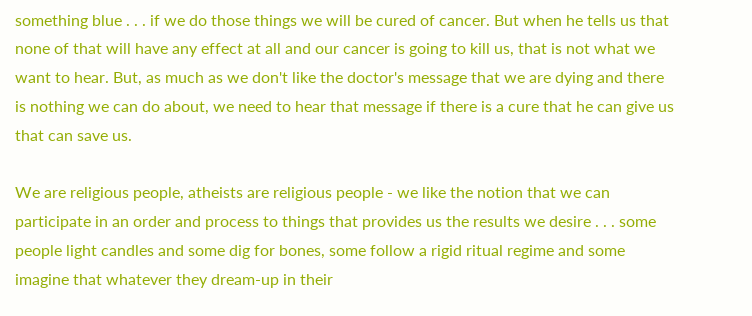something blue . . . if we do those things we will be cured of cancer. But when he tells us that none of that will have any effect at all and our cancer is going to kill us, that is not what we want to hear. But, as much as we don't like the doctor's message that we are dying and there is nothing we can do about, we need to hear that message if there is a cure that he can give us that can save us.

We are religious people, atheists are religious people - we like the notion that we can participate in an order and process to things that provides us the results we desire . . . some people light candles and some dig for bones, some follow a rigid ritual regime and some imagine that whatever they dream-up in their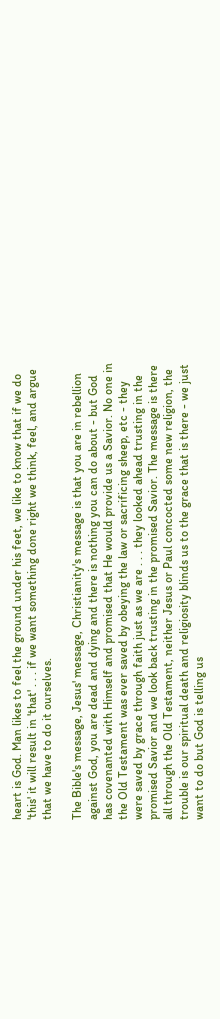heart is God. Man likes to feel the ground under his feet, we like to know that if we do 'this' it will result in 'that' . . . if we want something done right we think, feel, and argue that we have to do it ourselves.

The Bible's message, Jesus' message, Christianity's message is that you are in rebellion against God, you are dead and dying and there is nothing you can do about - but God has covenanted with Himself and promised that He would provide us a Savior. No one in the Old Testament was ever saved by obeying the law or sacrificing sheep, etc - they were saved by grace through faith just as we are . . . they looked ahead trusting in the promised Savior and we look back trusting in the promised Savior. The message is there all through the Old Testament, neither Jesus or Paul concocted some new religion, the trouble is our spiritual death and religiosity blinds us to the grace that is there - we just want to do but God is telling us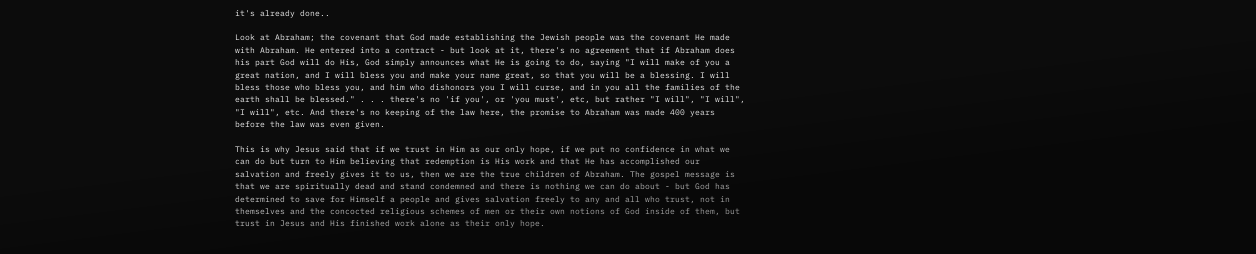it's already done..

Look at Abraham; the covenant that God made establishing the Jewish people was the covenant He made with Abraham. He entered into a contract - but look at it, there's no agreement that if Abraham does his part God will do His, God simply announces what He is going to do, saying "I will make of you a great nation, and I will bless you and make your name great, so that you will be a blessing. I will bless those who bless you, and him who dishonors you I will curse, and in you all the families of the earth shall be blessed." . . . there's no 'if you', or 'you must', etc, but rather "I will", "I will", "I will", etc. And there's no keeping of the law here, the promise to Abraham was made 400 years before the law was even given.

This is why Jesus said that if we trust in Him as our only hope, if we put no confidence in what we can do but turn to Him believing that redemption is His work and that He has accomplished our salvation and freely gives it to us, then we are the true children of Abraham. The gospel message is that we are spiritually dead and stand condemned and there is nothing we can do about - but God has determined to save for Himself a people and gives salvation freely to any and all who trust, not in themselves and the concocted religious schemes of men or their own notions of God inside of them, but trust in Jesus and His finished work alone as their only hope.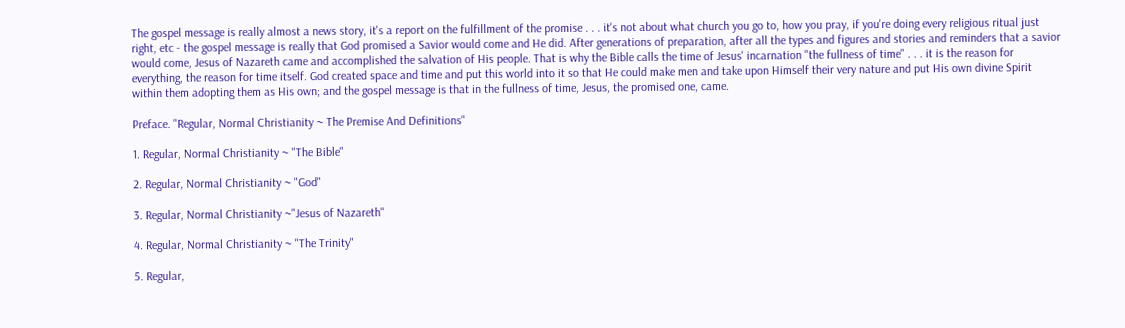The gospel message is really almost a news story, it's a report on the fulfillment of the promise . . . it's not about what church you go to, how you pray, if you're doing every religious ritual just right, etc - the gospel message is really that God promised a Savior would come and He did. After generations of preparation, after all the types and figures and stories and reminders that a savior would come, Jesus of Nazareth came and accomplished the salvation of His people. That is why the Bible calls the time of Jesus' incarnation "the fullness of time" . . . it is the reason for everything, the reason for time itself. God created space and time and put this world into it so that He could make men and take upon Himself their very nature and put His own divine Spirit within them adopting them as His own; and the gospel message is that in the fullness of time, Jesus, the promised one, came.

Preface. "Regular, Normal Christianity ~ The Premise And Definitions"

1. Regular, Normal Christianity ~ "The Bible"

2. Regular, Normal Christianity ~ "God"

3. Regular, Normal Christianity ~"Jesus of Nazareth"

4. Regular, Normal Christianity ~ "The Trinity"

5. Regular,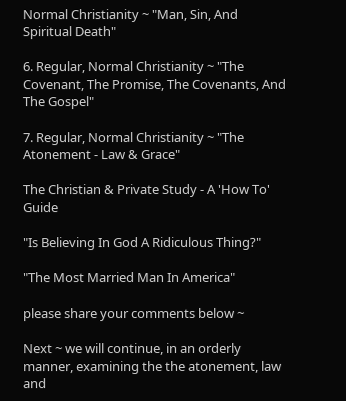Normal Christianity ~ "Man, Sin, And Spiritual Death"

6. Regular, Normal Christianity ~ "The Covenant, The Promise, The Covenants, And The Gospel"

7. Regular, Normal Christianity ~ "The Atonement - Law & Grace"

The Christian & Private Study - A 'How To' Guide

"Is Believing In God A Ridiculous Thing?"

"The Most Married Man In America"

please share your comments below ~

Next ~ we will continue, in an orderly manner, examining the the atonement, law and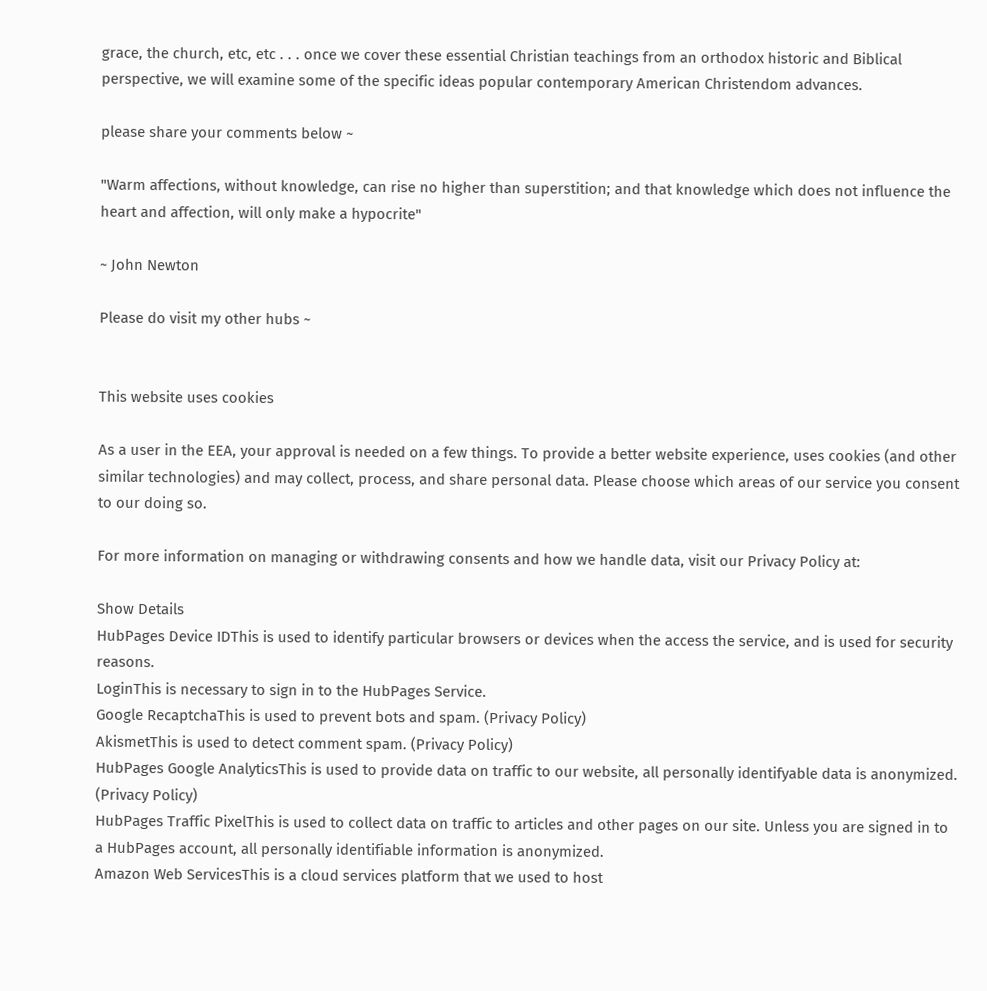grace, the church, etc, etc . . . once we cover these essential Christian teachings from an orthodox historic and Biblical perspective, we will examine some of the specific ideas popular contemporary American Christendom advances.

please share your comments below ~

"Warm affections, without knowledge, can rise no higher than superstition; and that knowledge which does not influence the heart and affection, will only make a hypocrite"

~ John Newton

Please do visit my other hubs ~


This website uses cookies

As a user in the EEA, your approval is needed on a few things. To provide a better website experience, uses cookies (and other similar technologies) and may collect, process, and share personal data. Please choose which areas of our service you consent to our doing so.

For more information on managing or withdrawing consents and how we handle data, visit our Privacy Policy at:

Show Details
HubPages Device IDThis is used to identify particular browsers or devices when the access the service, and is used for security reasons.
LoginThis is necessary to sign in to the HubPages Service.
Google RecaptchaThis is used to prevent bots and spam. (Privacy Policy)
AkismetThis is used to detect comment spam. (Privacy Policy)
HubPages Google AnalyticsThis is used to provide data on traffic to our website, all personally identifyable data is anonymized. (Privacy Policy)
HubPages Traffic PixelThis is used to collect data on traffic to articles and other pages on our site. Unless you are signed in to a HubPages account, all personally identifiable information is anonymized.
Amazon Web ServicesThis is a cloud services platform that we used to host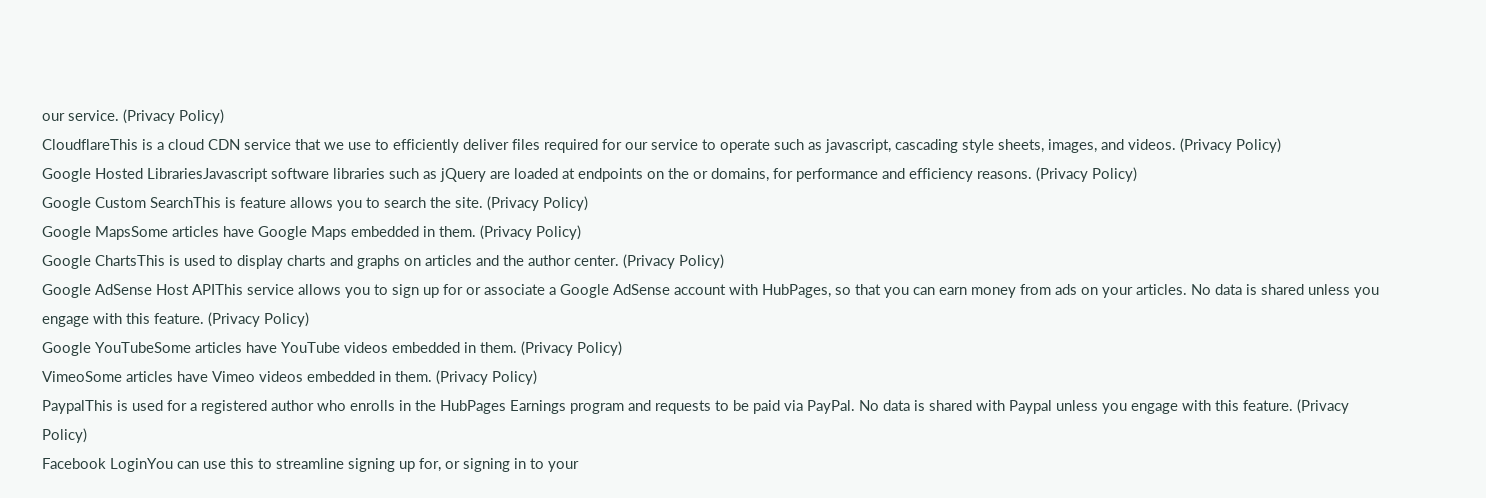our service. (Privacy Policy)
CloudflareThis is a cloud CDN service that we use to efficiently deliver files required for our service to operate such as javascript, cascading style sheets, images, and videos. (Privacy Policy)
Google Hosted LibrariesJavascript software libraries such as jQuery are loaded at endpoints on the or domains, for performance and efficiency reasons. (Privacy Policy)
Google Custom SearchThis is feature allows you to search the site. (Privacy Policy)
Google MapsSome articles have Google Maps embedded in them. (Privacy Policy)
Google ChartsThis is used to display charts and graphs on articles and the author center. (Privacy Policy)
Google AdSense Host APIThis service allows you to sign up for or associate a Google AdSense account with HubPages, so that you can earn money from ads on your articles. No data is shared unless you engage with this feature. (Privacy Policy)
Google YouTubeSome articles have YouTube videos embedded in them. (Privacy Policy)
VimeoSome articles have Vimeo videos embedded in them. (Privacy Policy)
PaypalThis is used for a registered author who enrolls in the HubPages Earnings program and requests to be paid via PayPal. No data is shared with Paypal unless you engage with this feature. (Privacy Policy)
Facebook LoginYou can use this to streamline signing up for, or signing in to your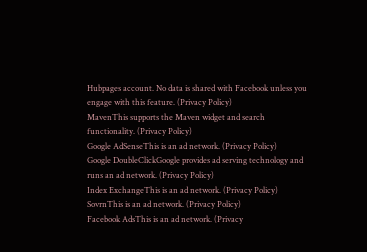Hubpages account. No data is shared with Facebook unless you engage with this feature. (Privacy Policy)
MavenThis supports the Maven widget and search functionality. (Privacy Policy)
Google AdSenseThis is an ad network. (Privacy Policy)
Google DoubleClickGoogle provides ad serving technology and runs an ad network. (Privacy Policy)
Index ExchangeThis is an ad network. (Privacy Policy)
SovrnThis is an ad network. (Privacy Policy)
Facebook AdsThis is an ad network. (Privacy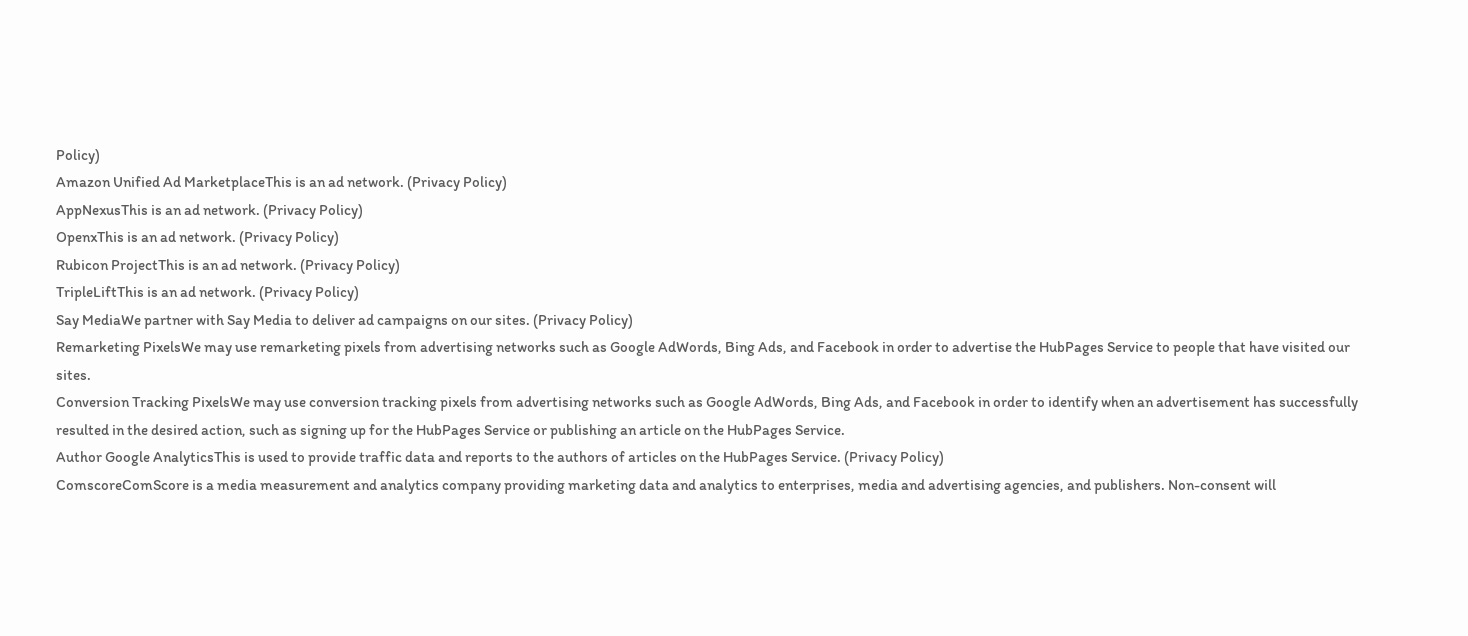Policy)
Amazon Unified Ad MarketplaceThis is an ad network. (Privacy Policy)
AppNexusThis is an ad network. (Privacy Policy)
OpenxThis is an ad network. (Privacy Policy)
Rubicon ProjectThis is an ad network. (Privacy Policy)
TripleLiftThis is an ad network. (Privacy Policy)
Say MediaWe partner with Say Media to deliver ad campaigns on our sites. (Privacy Policy)
Remarketing PixelsWe may use remarketing pixels from advertising networks such as Google AdWords, Bing Ads, and Facebook in order to advertise the HubPages Service to people that have visited our sites.
Conversion Tracking PixelsWe may use conversion tracking pixels from advertising networks such as Google AdWords, Bing Ads, and Facebook in order to identify when an advertisement has successfully resulted in the desired action, such as signing up for the HubPages Service or publishing an article on the HubPages Service.
Author Google AnalyticsThis is used to provide traffic data and reports to the authors of articles on the HubPages Service. (Privacy Policy)
ComscoreComScore is a media measurement and analytics company providing marketing data and analytics to enterprises, media and advertising agencies, and publishers. Non-consent will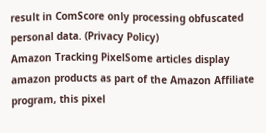result in ComScore only processing obfuscated personal data. (Privacy Policy)
Amazon Tracking PixelSome articles display amazon products as part of the Amazon Affiliate program, this pixel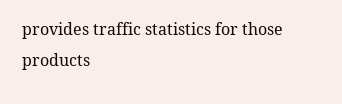provides traffic statistics for those products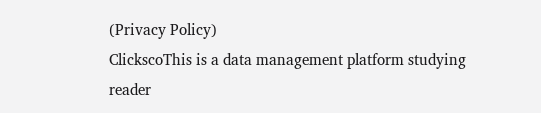(Privacy Policy)
ClickscoThis is a data management platform studying reader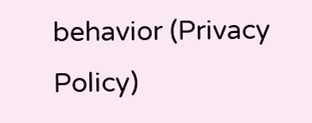behavior (Privacy Policy)